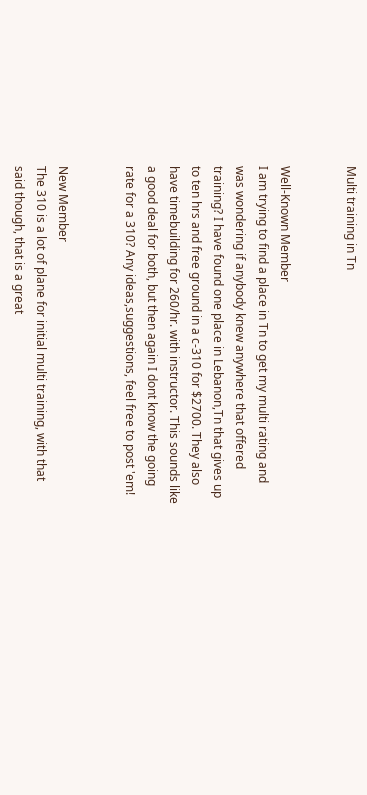Multi training in Tn


Well-Known Member
I am trying to find a place in Tn to get my multi rating and was wondering if anybody knew anywhere that offered training? I have found one place in Lebanon,Tn that gives up to ten hrs and free ground in a c-310 for $2700. They also have timebuilding for 260/hr. with instructor. This sounds like a good deal for both, but then again I dont know the going rate for a 310? Any ideas,suggestions, feel free to post 'em!


New Member
The 310 is a lot of plane for initial multi training, with that said though, that is a great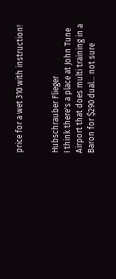price for a wet 310 with instruction!


Hubschrauber Flieger
I think there's a place at John Tune Airport that does multi training in a Baron for $290 dual... not sure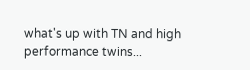what's up with TN and high performance twins...